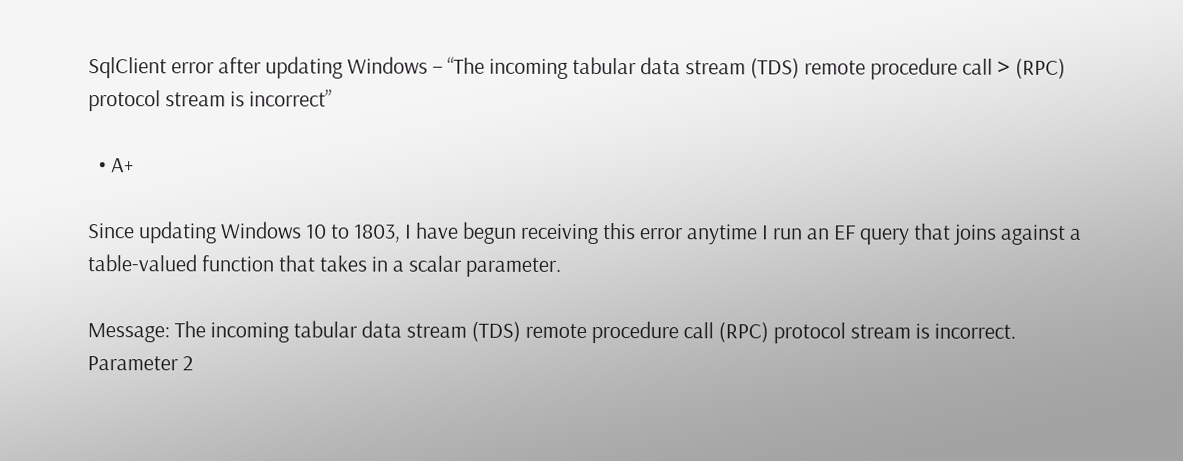SqlClient error after updating Windows – “The incoming tabular data stream (TDS) remote procedure call > (RPC) protocol stream is incorrect”

  • A+

Since updating Windows 10 to 1803, I have begun receiving this error anytime I run an EF query that joins against a table-valued function that takes in a scalar parameter.

Message: The incoming tabular data stream (TDS) remote procedure call (RPC) protocol stream is incorrect. Parameter 2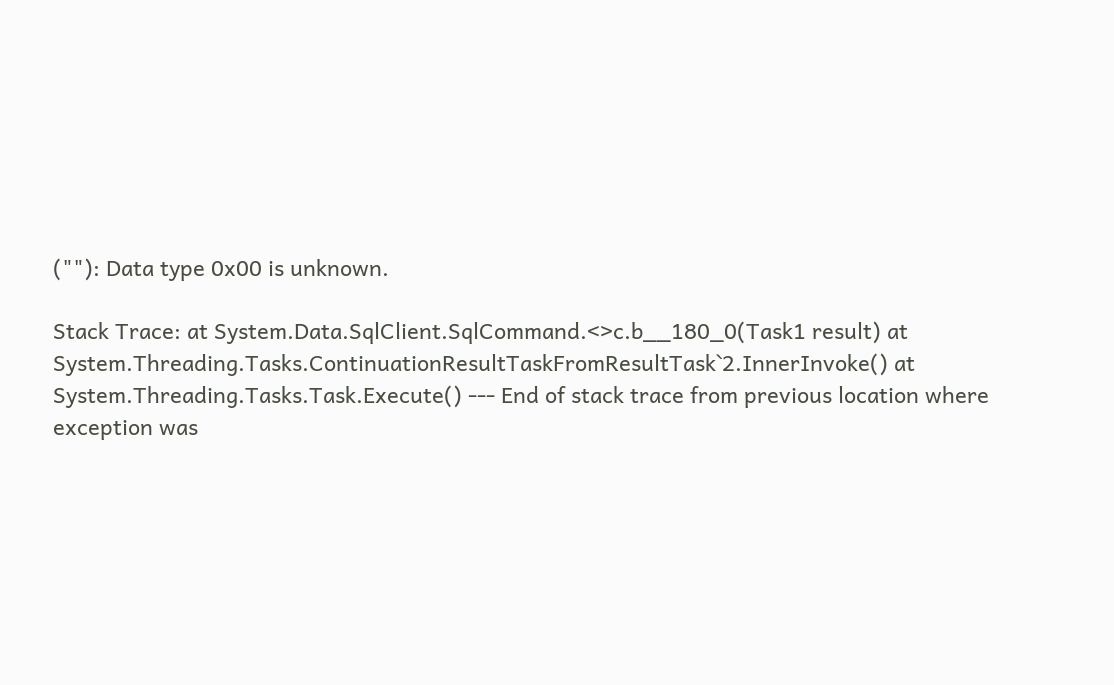(""): Data type 0x00 is unknown.

Stack Trace: at System.Data.SqlClient.SqlCommand.<>c.b__180_0(Task1 result) at System.Threading.Tasks.ContinuationResultTaskFromResultTask`2.InnerInvoke() at System.Threading.Tasks.Task.Execute() --- End of stack trace from previous location where exception was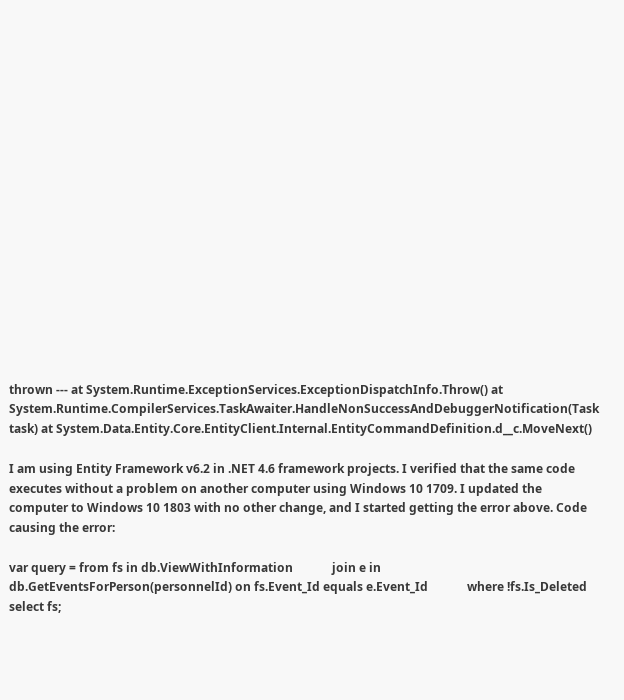thrown --- at System.Runtime.ExceptionServices.ExceptionDispatchInfo.Throw() at System.Runtime.CompilerServices.TaskAwaiter.HandleNonSuccessAndDebuggerNotification(Task task) at System.Data.Entity.Core.EntityClient.Internal.EntityCommandDefinition.d__c.MoveNext()

I am using Entity Framework v6.2 in .NET 4.6 framework projects. I verified that the same code executes without a problem on another computer using Windows 10 1709. I updated the computer to Windows 10 1803 with no other change, and I started getting the error above. Code causing the error:

var query = from fs in db.ViewWithInformation             join e in db.GetEventsForPerson(personnelId) on fs.Event_Id equals e.Event_Id             where !fs.Is_Deleted             select fs;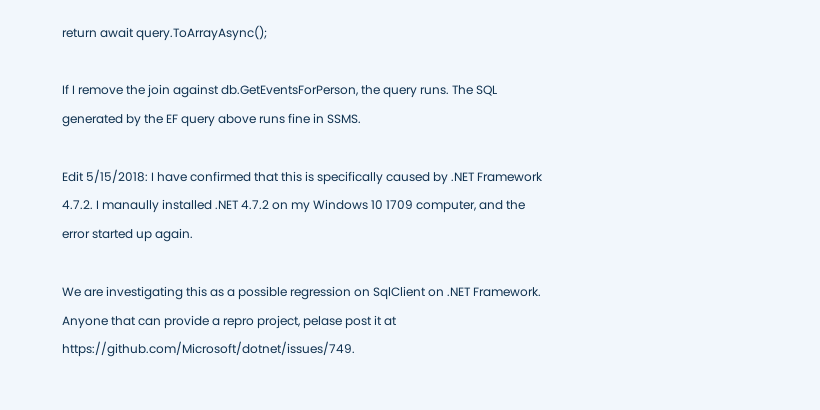return await query.ToArrayAsync();

If I remove the join against db.GetEventsForPerson, the query runs. The SQL generated by the EF query above runs fine in SSMS.

Edit 5/15/2018: I have confirmed that this is specifically caused by .NET Framework 4.7.2. I manaully installed .NET 4.7.2 on my Windows 10 1709 computer, and the error started up again.

We are investigating this as a possible regression on SqlClient on .NET Framework. Anyone that can provide a repro project, pelase post it at https://github.com/Microsoft/dotnet/issues/749.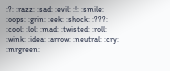:?: :razz: :sad: :evil: :!: :smile: :oops: :grin: :eek: :shock: :???: :cool: :lol: :mad: :twisted: :roll: :wink: :idea: :arrow: :neutral: :cry: :mrgreen: